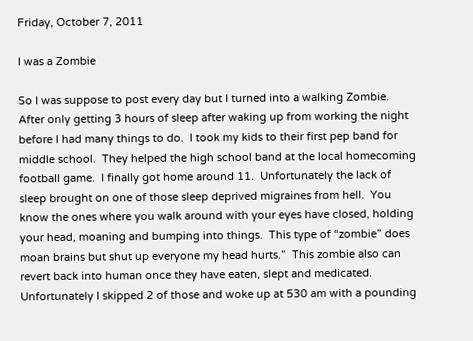Friday, October 7, 2011

I was a Zombie

So I was suppose to post every day but I turned into a walking Zombie.  After only getting 3 hours of sleep after waking up from working the night before I had many things to do.  I took my kids to their first pep band for middle school.  They helped the high school band at the local homecoming football game.  I finally got home around 11.  Unfortunately the lack of sleep brought on one of those sleep deprived migraines from hell.  You know the ones where you walk around with your eyes have closed, holding your head, moaning and bumping into things.  This type of “zombie” does moan brains but shut up everyone my head hurts.”  This zombie also can revert back into human once they have eaten, slept and medicated.  Unfortunately I skipped 2 of those and woke up at 530 am with a pounding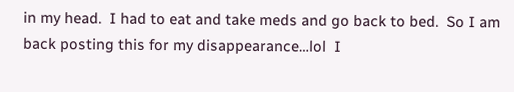in my head.  I had to eat and take meds and go back to bed.  So I am back posting this for my disappearance…lol  I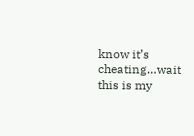know it’s cheating…wait this is my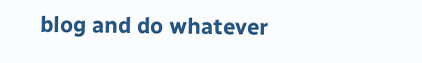blog and do whatever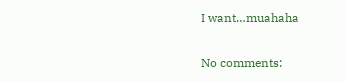I want…muahaha

No comments: